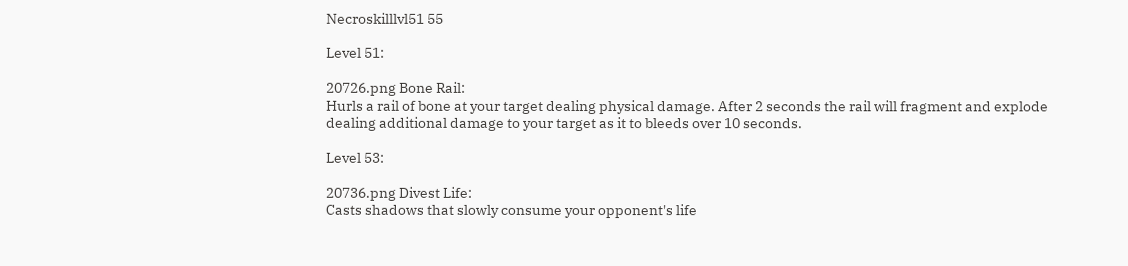Necroskilllvl51 55

Level 51:

20726.png Bone Rail:
Hurls a rail of bone at your target dealing physical damage. After 2 seconds the rail will fragment and explode dealing additional damage to your target as it to bleeds over 10 seconds.

Level 53:

20736.png Divest Life:
Casts shadows that slowly consume your opponent's life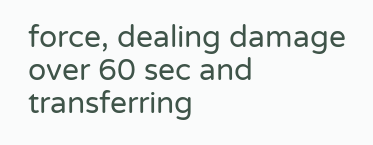force, dealing damage over 60 sec and transferring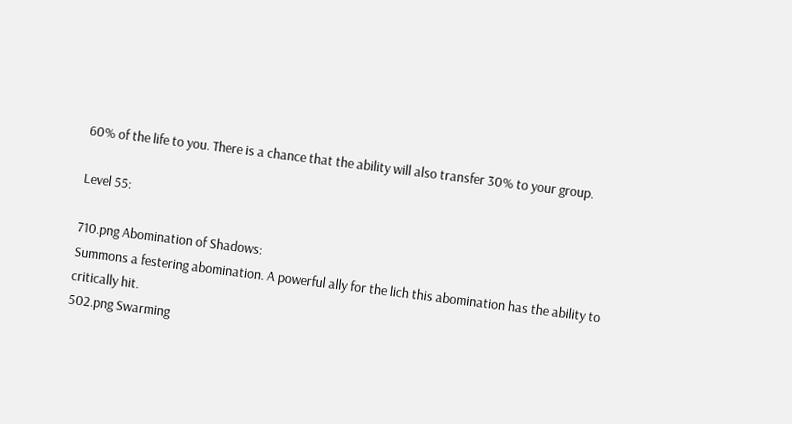60% of the life to you. There is a chance that the ability will also transfer 30% to your group.

Level 55:

710.png Abomination of Shadows:
Summons a festering abomination. A powerful ally for the lich this abomination has the ability to critically hit.
502.png Swarming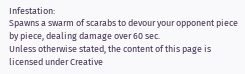Infestation:
Spawns a swarm of scarabs to devour your opponent piece by piece, dealing damage over 60 sec.
Unless otherwise stated, the content of this page is licensed under Creative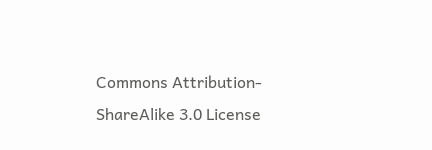Commons Attribution-ShareAlike 3.0 License